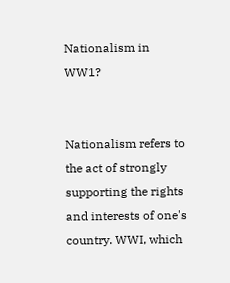Nationalism in WW1?


Nationalism refers to the act of strongly supporting the rights and interests of one's country. WWI, which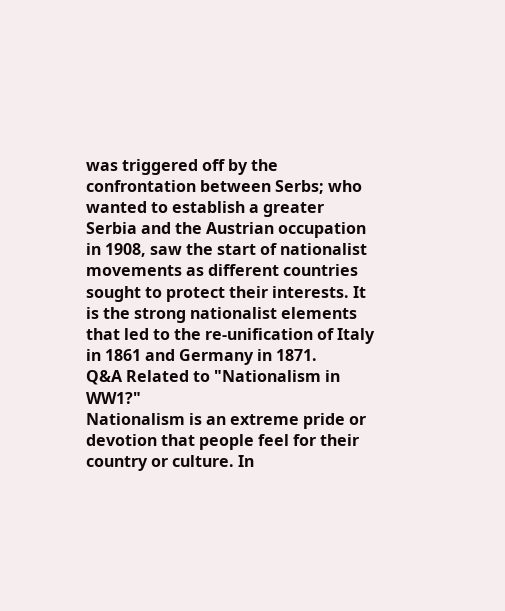was triggered off by the confrontation between Serbs; who wanted to establish a greater Serbia and the Austrian occupation in 1908, saw the start of nationalist movements as different countries sought to protect their interests. It is the strong nationalist elements that led to the re-unification of Italy in 1861 and Germany in 1871.
Q&A Related to "Nationalism in WW1?"
Nationalism is an extreme pride or devotion that people feel for their country or culture. In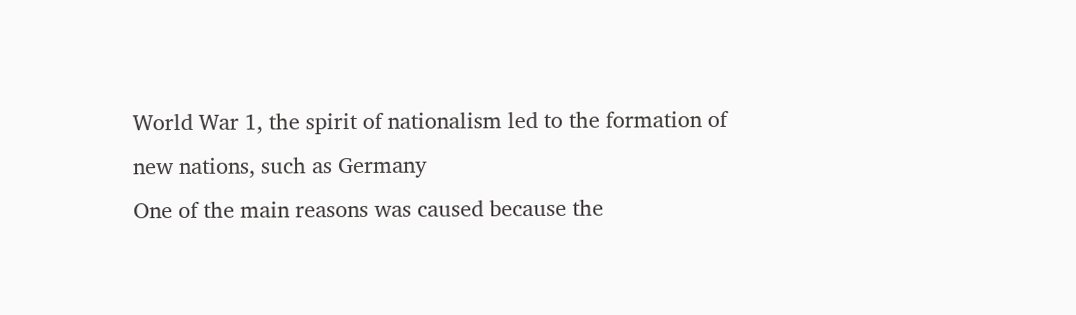World War 1, the spirit of nationalism led to the formation of new nations, such as Germany
One of the main reasons was caused because the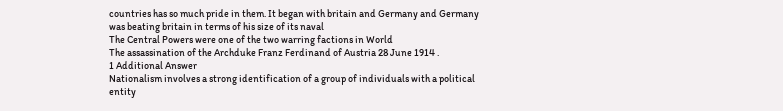countries has so much pride in them. It began with britain and Germany and Germany was beating britain in terms of his size of its naval
The Central Powers were one of the two warring factions in World
The assassination of the Archduke Franz Ferdinand of Austria 28 June 1914 .
1 Additional Answer
Nationalism involves a strong identification of a group of individuals with a political entity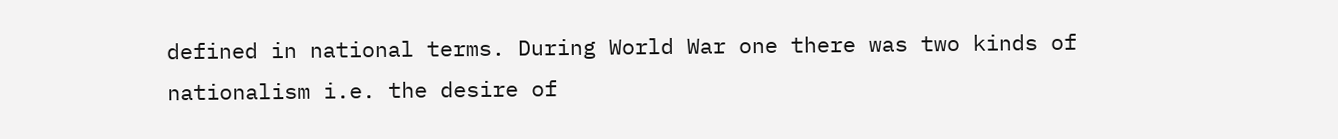defined in national terms. During World War one there was two kinds of nationalism i.e. the desire of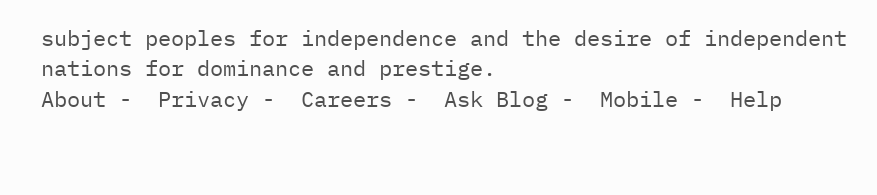subject peoples for independence and the desire of independent nations for dominance and prestige.
About -  Privacy -  Careers -  Ask Blog -  Mobile -  Help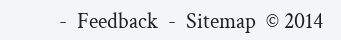-  Feedback  -  Sitemap  © 2014